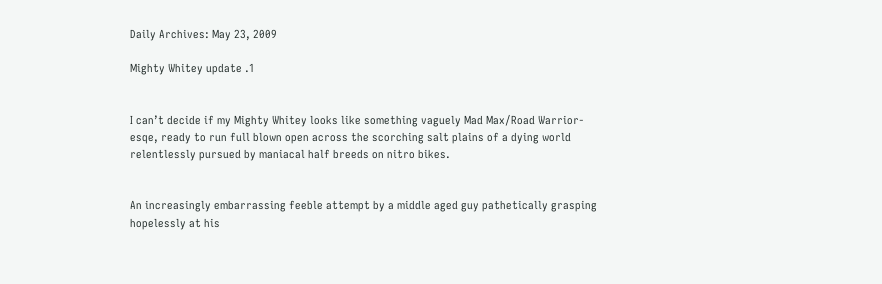Daily Archives: May 23, 2009

Mighty Whitey update .1


I can’t decide if my Mighty Whitey looks like something vaguely Mad Max/Road Warrior-esqe, ready to run full blown open across the scorching salt plains of a dying world relentlessly pursued by maniacal half breeds on nitro bikes.


An increasingly embarrassing feeble attempt by a middle aged guy pathetically grasping hopelessly at his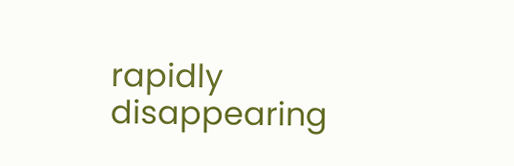rapidly disappearing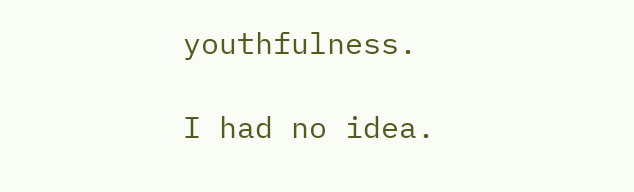youthfulness.

I had no idea.